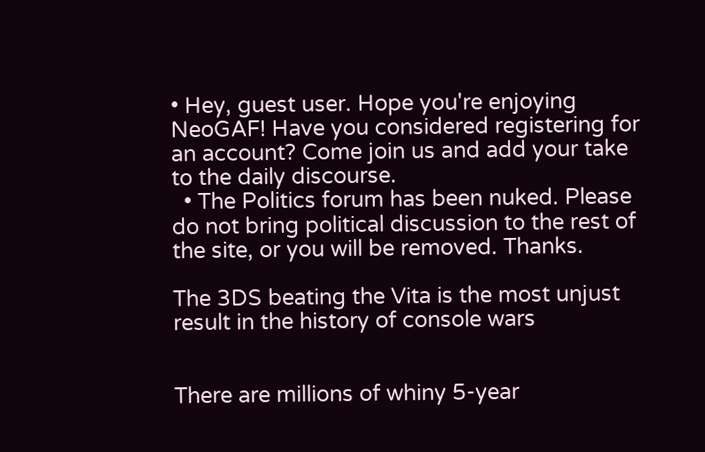• Hey, guest user. Hope you're enjoying NeoGAF! Have you considered registering for an account? Come join us and add your take to the daily discourse.
  • The Politics forum has been nuked. Please do not bring political discussion to the rest of the site, or you will be removed. Thanks.

The 3DS beating the Vita is the most unjust result in the history of console wars


There are millions of whiny 5-year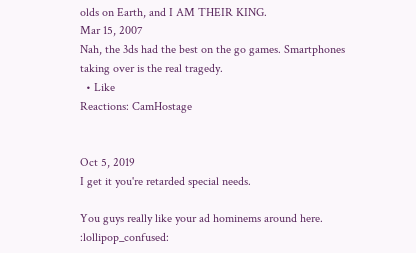olds on Earth, and I AM THEIR KING.
Mar 15, 2007
Nah, the 3ds had the best on the go games. Smartphones taking over is the real tragedy.
  • Like
Reactions: CamHostage


Oct 5, 2019
I get it you're retarded special needs.

You guys really like your ad hominems around here. :lollipop_confused: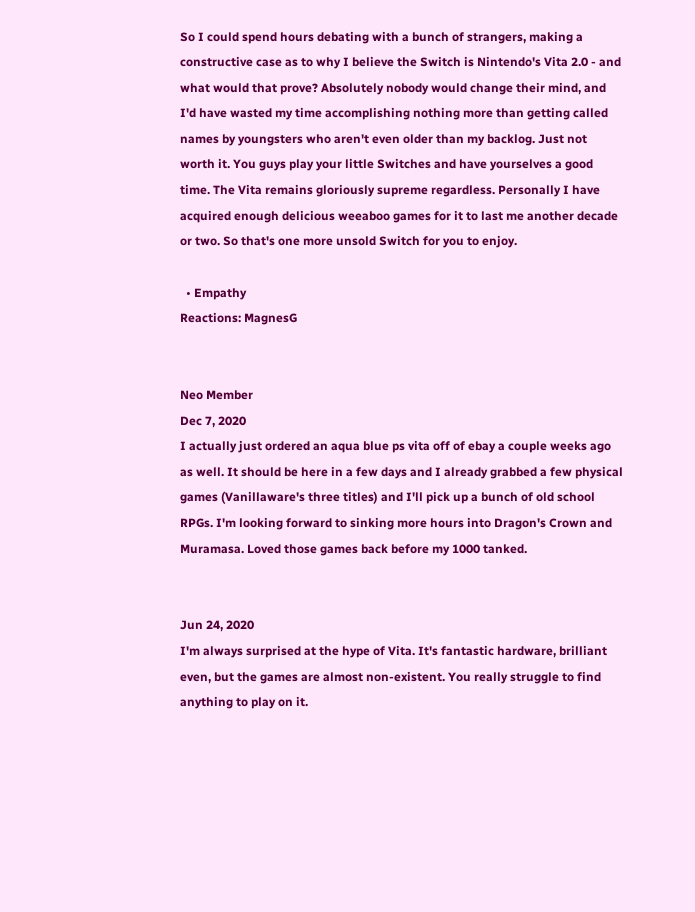So I could spend hours debating with a bunch of strangers, making a constructive case as to why I believe the Switch is Nintendo's Vita 2.0 - and what would that prove? Absolutely nobody would change their mind, and I'd have wasted my time accomplishing nothing more than getting called names by youngsters who aren't even older than my backlog. Just not worth it. You guys play your little Switches and have yourselves a good time. The Vita remains gloriously supreme regardless. Personally I have acquired enough delicious weeaboo games for it to last me another decade or two. So that's one more unsold Switch for you to enjoy.

  • Empathy
Reactions: MagnesG


Neo Member
Dec 7, 2020
I actually just ordered an aqua blue ps vita off of ebay a couple weeks ago as well. It should be here in a few days and I already grabbed a few physical games (Vanillaware's three titles) and I'll pick up a bunch of old school RPGs. I'm looking forward to sinking more hours into Dragon's Crown and Muramasa. Loved those games back before my 1000 tanked.


Jun 24, 2020
I'm always surprised at the hype of Vita. It's fantastic hardware, brilliant even, but the games are almost non-existent. You really struggle to find anything to play on it.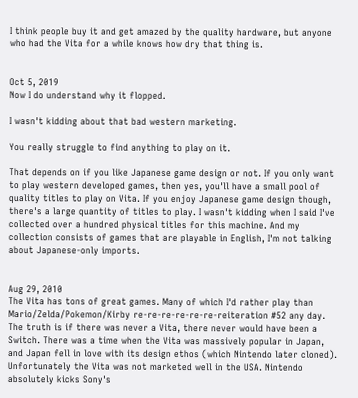I think people buy it and get amazed by the quality hardware, but anyone who had the Vita for a while knows how dry that thing is.


Oct 5, 2019
Now I do understand why it flopped.

I wasn't kidding about that bad western marketing.

You really struggle to find anything to play on it.

That depends on if you like Japanese game design or not. If you only want to play western developed games, then yes, you'll have a small pool of quality titles to play on Vita. If you enjoy Japanese game design though, there's a large quantity of titles to play. I wasn't kidding when I said I've collected over a hundred physical titles for this machine. And my collection consists of games that are playable in English, I'm not talking about Japanese-only imports.


Aug 29, 2010
The Vita has tons of great games. Many of which I'd rather play than Mario/Zelda/Pokemon/Kirby re-re-re-re-re-re-reiteration #52 any day. The truth is if there was never a Vita, there never would have been a Switch. There was a time when the Vita was massively popular in Japan, and Japan fell in love with its design ethos (which Nintendo later cloned). Unfortunately the Vita was not marketed well in the USA. Nintendo absolutely kicks Sony's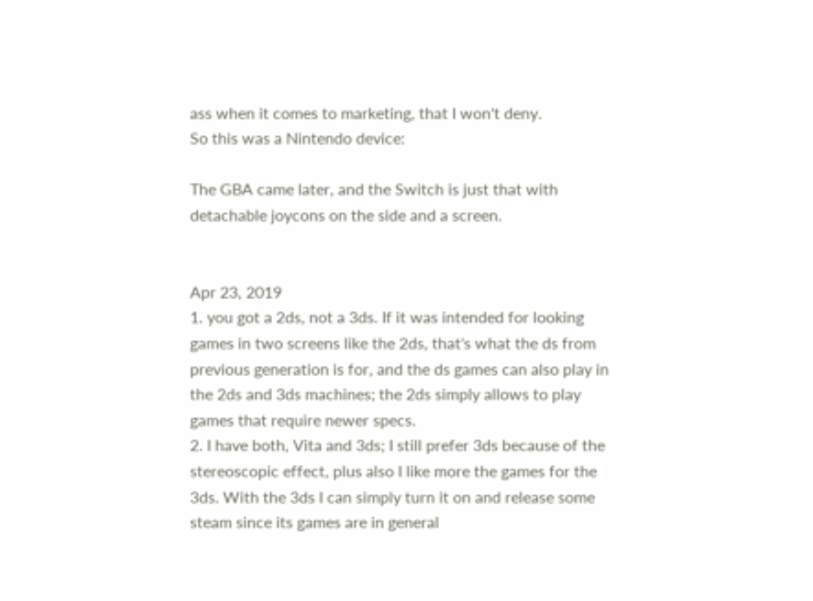ass when it comes to marketing, that I won't deny.
So this was a Nintendo device:

The GBA came later, and the Switch is just that with detachable joycons on the side and a screen.


Apr 23, 2019
1. you got a 2ds, not a 3ds. If it was intended for looking games in two screens like the 2ds, that's what the ds from previous generation is for, and the ds games can also play in the 2ds and 3ds machines; the 2ds simply allows to play games that require newer specs.
2. I have both, Vita and 3ds; I still prefer 3ds because of the stereoscopic effect, plus also I like more the games for the 3ds. With the 3ds I can simply turn it on and release some steam since its games are in general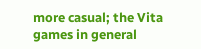more casual; the Vita games in general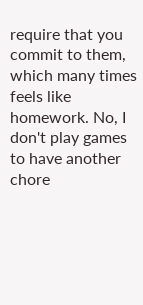require that you commit to them, which many times feels like homework. No, I don't play games to have another chore